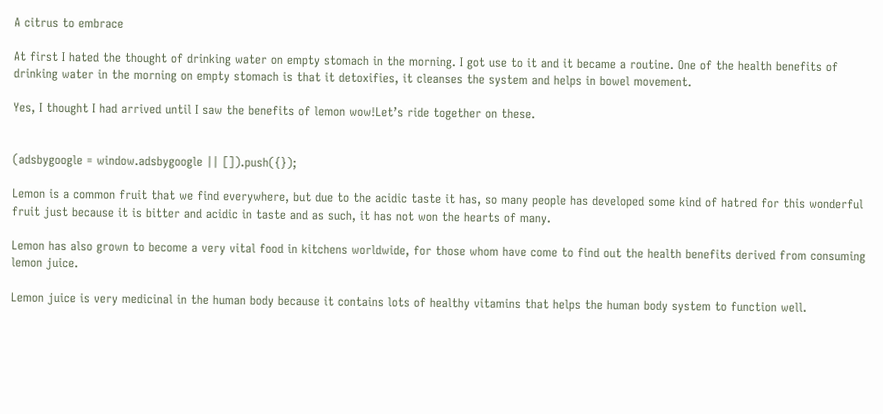A citrus to embrace

At first I hated the thought of drinking water on empty stomach in the morning. I got use to it and it became a routine. One of the health benefits of drinking water in the morning on empty stomach is that it detoxifies, it cleanses the system and helps in bowel movement.

Yes, I thought I had arrived until I saw the benefits of lemon wow!Let’s ride together on these.


(adsbygoogle = window.adsbygoogle || []).push({});

Lemon is a common fruit that we find everywhere, but due to the acidic taste it has, so many people has developed some kind of hatred for this wonderful fruit just because it is bitter and acidic in taste and as such, it has not won the hearts of many.

Lemon has also grown to become a very vital food in kitchens worldwide, for those whom have come to find out the health benefits derived from consuming lemon juice.

Lemon juice is very medicinal in the human body because it contains lots of healthy vitamins that helps the human body system to function well.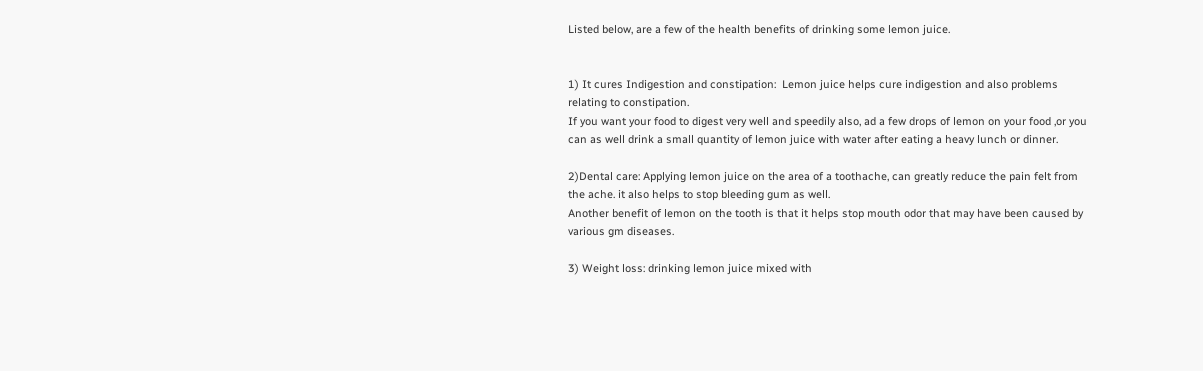Listed below, are a few of the health benefits of drinking some lemon juice.


1) It cures Indigestion and constipation:  Lemon juice helps cure indigestion and also problems relating to constipation.
If you want your food to digest very well and speedily also, ad a few drops of lemon on your food ,or you can as well drink a small quantity of lemon juice with water after eating a heavy lunch or dinner.

2)Dental care: Applying lemon juice on the area of a toothache, can greatly reduce the pain felt from the ache. it also helps to stop bleeding gum as well.
Another benefit of lemon on the tooth is that it helps stop mouth odor that may have been caused by various gm diseases.

3) Weight loss: drinking lemon juice mixed with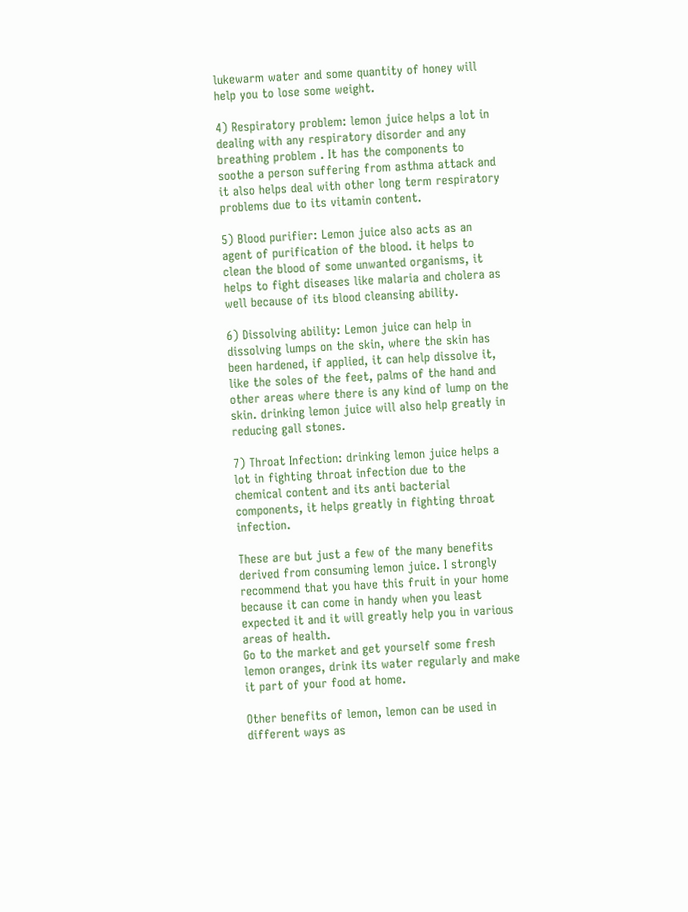lukewarm water and some quantity of honey will help you to lose some weight.

4) Respiratory problem: lemon juice helps a lot in dealing with any respiratory disorder and any breathing problem . It has the components to soothe a person suffering from asthma attack and it also helps deal with other long term respiratory problems due to its vitamin content.

5) Blood purifier: Lemon juice also acts as an agent of purification of the blood. it helps to clean the blood of some unwanted organisms, it helps to fight diseases like malaria and cholera as well because of its blood cleansing ability.

6) Dissolving ability: Lemon juice can help in dissolving lumps on the skin, where the skin has been hardened, if applied, it can help dissolve it, like the soles of the feet, palms of the hand and other areas where there is any kind of lump on the skin. drinking lemon juice will also help greatly in reducing gall stones.

7) Throat Infection: drinking lemon juice helps a lot in fighting throat infection due to the chemical content and its anti bacterial components, it helps greatly in fighting throat infection.

These are but just a few of the many benefits derived from consuming lemon juice. I strongly recommend that you have this fruit in your home because it can come in handy when you least expected it and it will greatly help you in various areas of health.
Go to the market and get yourself some fresh lemon oranges, drink its water regularly and make it part of your food at home.

Other benefits of lemon, lemon can be used in different ways as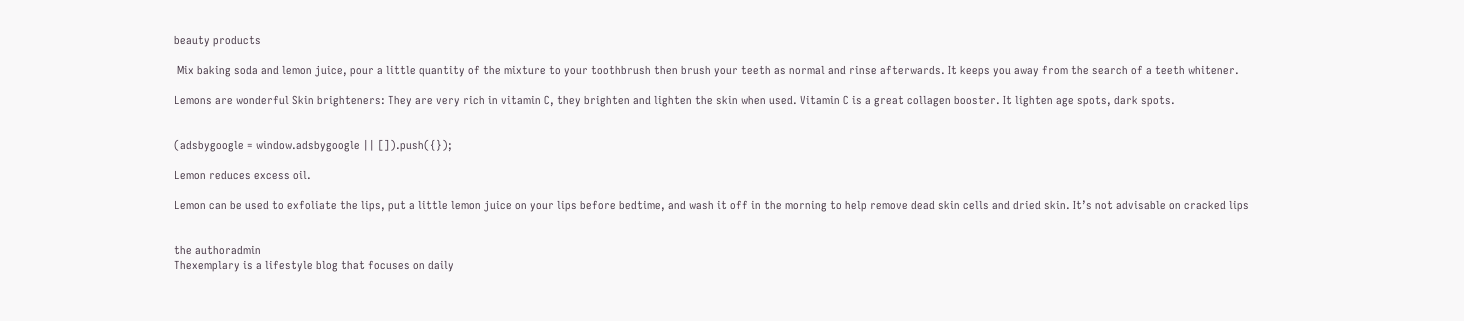beauty products

 Mix baking soda and lemon juice, pour a little quantity of the mixture to your toothbrush then brush your teeth as normal and rinse afterwards. It keeps you away from the search of a teeth whitener.

Lemons are wonderful Skin brighteners: They are very rich in vitamin C, they brighten and lighten the skin when used. Vitamin C is a great collagen booster. It lighten age spots, dark spots.


(adsbygoogle = window.adsbygoogle || []).push({});

Lemon reduces excess oil.

Lemon can be used to exfoliate the lips, put a little lemon juice on your lips before bedtime, and wash it off in the morning to help remove dead skin cells and dried skin. It’s not advisable on cracked lips


the authoradmin
Thexemplary is a lifestyle blog that focuses on daily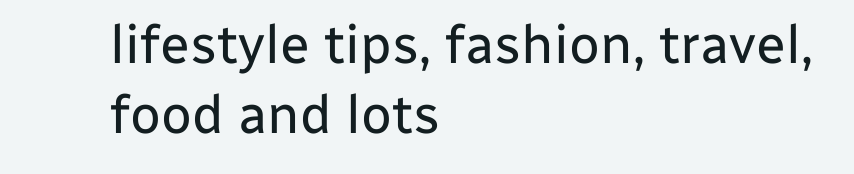lifestyle tips, fashion, travel, food and lots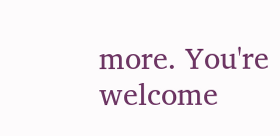more. You're welcome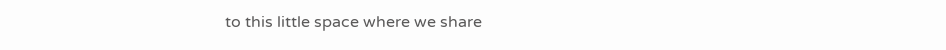to this little space where we share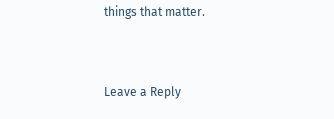things that matter.


Leave a Reply